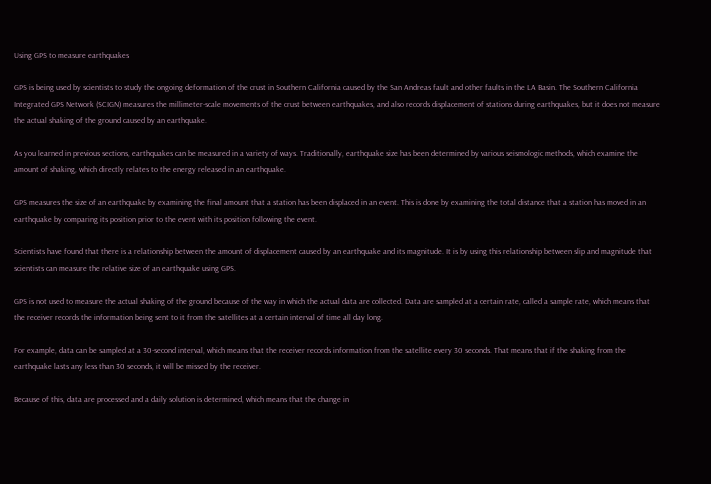Using GPS to measure earthquakes

GPS is being used by scientists to study the ongoing deformation of the crust in Southern California caused by the San Andreas fault and other faults in the LA Basin. The Southern California Integrated GPS Network (SCIGN) measures the millimeter-scale movements of the crust between earthquakes, and also records displacement of stations during earthquakes, but it does not measure the actual shaking of the ground caused by an earthquake.

As you learned in previous sections, earthquakes can be measured in a variety of ways. Traditionally, earthquake size has been determined by various seismologic methods, which examine the amount of shaking, which directly relates to the energy released in an earthquake.

GPS measures the size of an earthquake by examining the final amount that a station has been displaced in an event. This is done by examining the total distance that a station has moved in an earthquake by comparing its position prior to the event with its position following the event.

Scientists have found that there is a relationship between the amount of displacement caused by an earthquake and its magnitude. It is by using this relationship between slip and magnitude that scientists can measure the relative size of an earthquake using GPS.

GPS is not used to measure the actual shaking of the ground because of the way in which the actual data are collected. Data are sampled at a certain rate, called a sample rate, which means that the receiver records the information being sent to it from the satellites at a certain interval of time all day long.

For example, data can be sampled at a 30-second interval, which means that the receiver records information from the satellite every 30 seconds. That means that if the shaking from the earthquake lasts any less than 30 seconds, it will be missed by the receiver.

Because of this, data are processed and a daily solution is determined, which means that the change in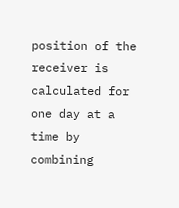position of the receiver is calculated for one day at a time by combining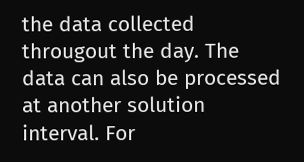the data collected througout the day. The data can also be processed at another solution interval. For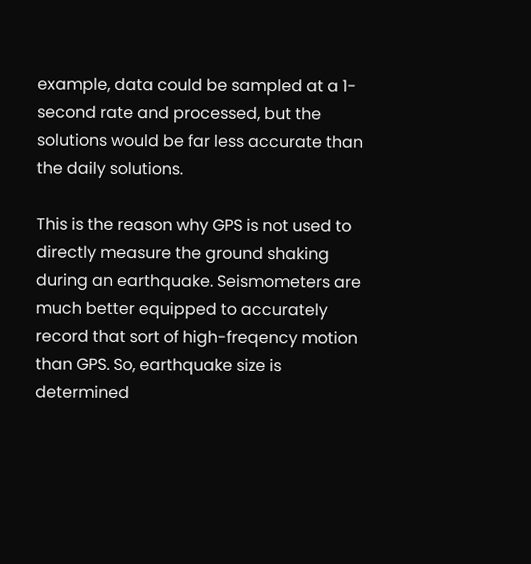example, data could be sampled at a 1-second rate and processed, but the solutions would be far less accurate than the daily solutions.

This is the reason why GPS is not used to directly measure the ground shaking during an earthquake. Seismometers are much better equipped to accurately record that sort of high-freqency motion than GPS. So, earthquake size is determined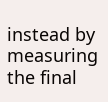instead by measuring the final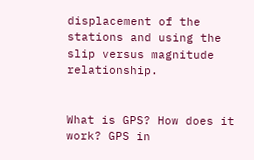displacement of the stations and using the slip versus magnitude relationship.


What is GPS? How does it work? GPS in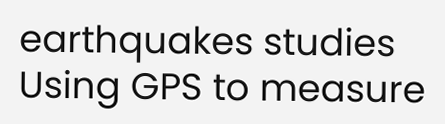earthquakes studies Using GPS to measure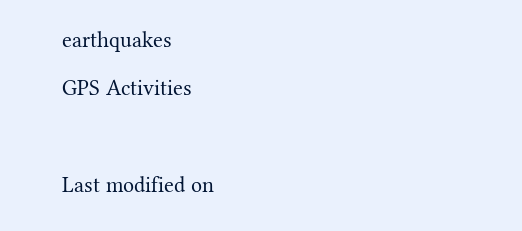earthquakes

GPS Activities



Last modified on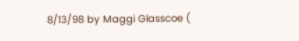8/13/98 by Maggi Glasscoe (